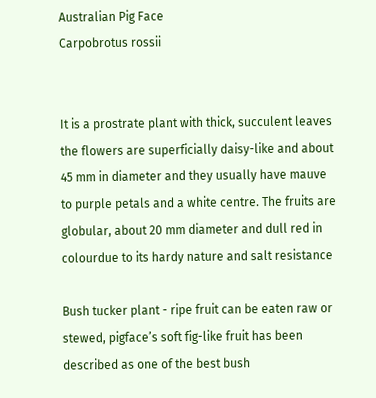Australian Pig Face
Carpobrotus rossii


It is a prostrate plant with thick, succulent leaves the flowers are superficially daisy-like and about 45 mm in diameter and they usually have mauve to purple petals and a white centre. The fruits are globular, about 20 mm diameter and dull red in colourdue to its hardy nature and salt resistance

Bush tucker plant - ripe fruit can be eaten raw or stewed, pigface’s soft fig-like fruit has been described as one of the best bush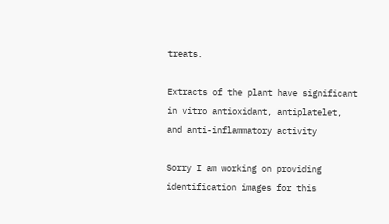treats.

Extracts of the plant have significant in vitro antioxidant, antiplatelet, and anti-inflammatory activity

Sorry I am working on providing identification images for this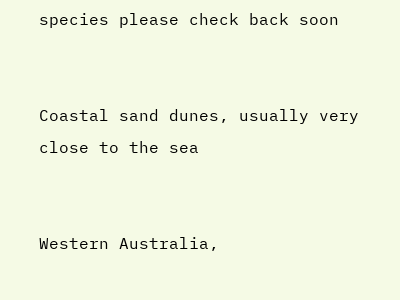species please check back soon


Coastal sand dunes, usually very close to the sea


Western Australia,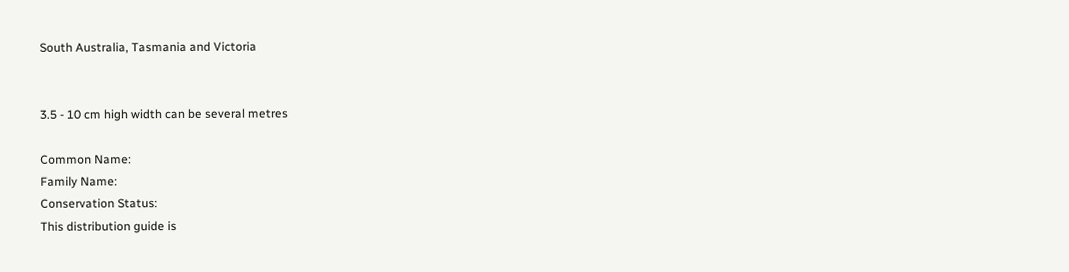South Australia, Tasmania and Victoria


3.5 - 10 cm high width can be several metres

Common Name:
Family Name:
Conservation Status:
This distribution guide is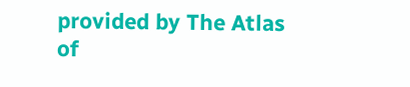provided by The Atlas of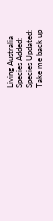Living Australia
Species Added:
Species Updated:
Take me back up